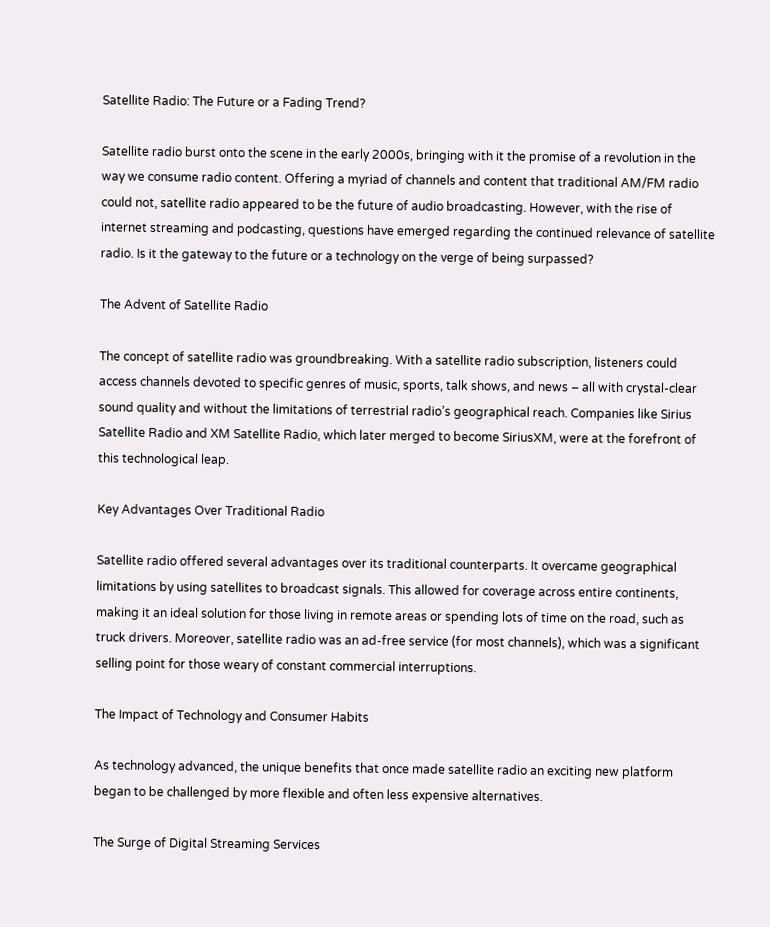Satellite Radio: The Future or a Fading Trend?

Satellite radio burst onto the scene in the early 2000s, bringing with it the promise of a revolution in the way we consume radio content. Offering a myriad of channels and content that traditional AM/FM radio could not, satellite radio appeared to be the future of audio broadcasting. However, with the rise of internet streaming and podcasting, questions have emerged regarding the continued relevance of satellite radio. Is it the gateway to the future or a technology on the verge of being surpassed?

The Advent of Satellite Radio

The concept of satellite radio was groundbreaking. With a satellite radio subscription, listeners could access channels devoted to specific genres of music, sports, talk shows, and news – all with crystal-clear sound quality and without the limitations of terrestrial radio’s geographical reach. Companies like Sirius Satellite Radio and XM Satellite Radio, which later merged to become SiriusXM, were at the forefront of this technological leap.

Key Advantages Over Traditional Radio

Satellite radio offered several advantages over its traditional counterparts. It overcame geographical limitations by using satellites to broadcast signals. This allowed for coverage across entire continents, making it an ideal solution for those living in remote areas or spending lots of time on the road, such as truck drivers. Moreover, satellite radio was an ad-free service (for most channels), which was a significant selling point for those weary of constant commercial interruptions.

The Impact of Technology and Consumer Habits

As technology advanced, the unique benefits that once made satellite radio an exciting new platform began to be challenged by more flexible and often less expensive alternatives.

The Surge of Digital Streaming Services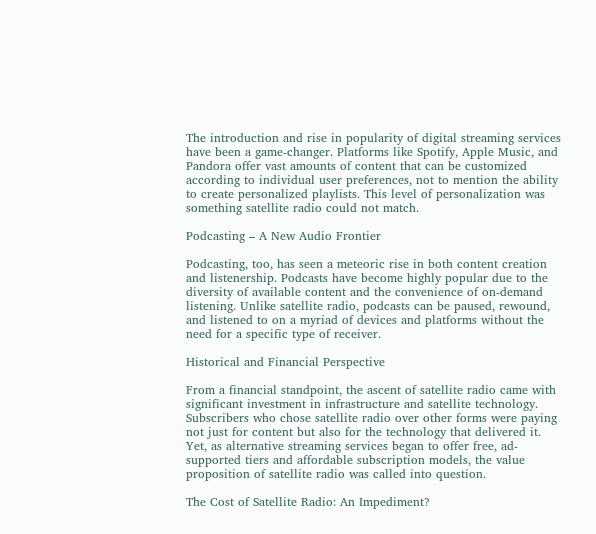The introduction and rise in popularity of digital streaming services have been a game-changer. Platforms like Spotify, Apple Music, and Pandora offer vast amounts of content that can be customized according to individual user preferences, not to mention the ability to create personalized playlists. This level of personalization was something satellite radio could not match.

Podcasting – A New Audio Frontier

Podcasting, too, has seen a meteoric rise in both content creation and listenership. Podcasts have become highly popular due to the diversity of available content and the convenience of on-demand listening. Unlike satellite radio, podcasts can be paused, rewound, and listened to on a myriad of devices and platforms without the need for a specific type of receiver.

Historical and Financial Perspective

From a financial standpoint, the ascent of satellite radio came with significant investment in infrastructure and satellite technology. Subscribers who chose satellite radio over other forms were paying not just for content but also for the technology that delivered it. Yet, as alternative streaming services began to offer free, ad-supported tiers and affordable subscription models, the value proposition of satellite radio was called into question.

The Cost of Satellite Radio: An Impediment?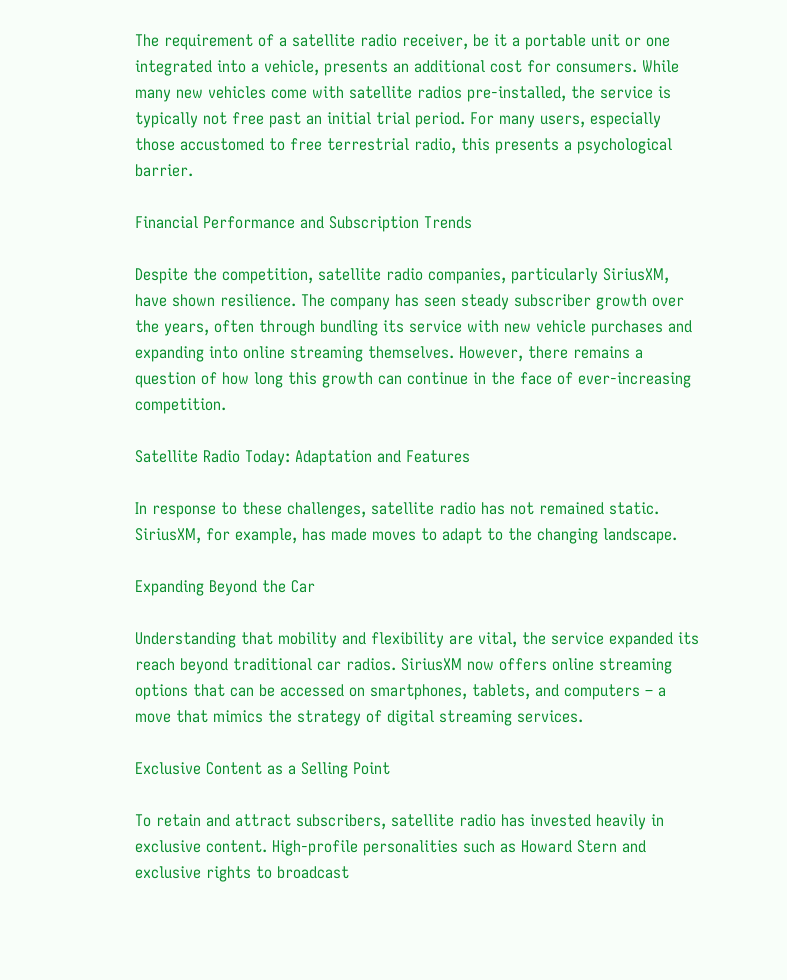The requirement of a satellite radio receiver, be it a portable unit or one integrated into a vehicle, presents an additional cost for consumers. While many new vehicles come with satellite radios pre-installed, the service is typically not free past an initial trial period. For many users, especially those accustomed to free terrestrial radio, this presents a psychological barrier.

Financial Performance and Subscription Trends

Despite the competition, satellite radio companies, particularly SiriusXM, have shown resilience. The company has seen steady subscriber growth over the years, often through bundling its service with new vehicle purchases and expanding into online streaming themselves. However, there remains a question of how long this growth can continue in the face of ever-increasing competition.

Satellite Radio Today: Adaptation and Features

In response to these challenges, satellite radio has not remained static. SiriusXM, for example, has made moves to adapt to the changing landscape.

Expanding Beyond the Car

Understanding that mobility and flexibility are vital, the service expanded its reach beyond traditional car radios. SiriusXM now offers online streaming options that can be accessed on smartphones, tablets, and computers – a move that mimics the strategy of digital streaming services.

Exclusive Content as a Selling Point

To retain and attract subscribers, satellite radio has invested heavily in exclusive content. High-profile personalities such as Howard Stern and exclusive rights to broadcast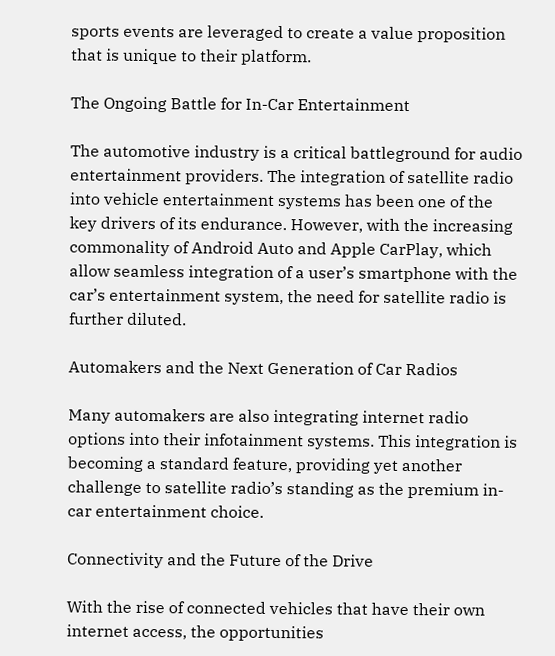sports events are leveraged to create a value proposition that is unique to their platform.

The Ongoing Battle for In-Car Entertainment

The automotive industry is a critical battleground for audio entertainment providers. The integration of satellite radio into vehicle entertainment systems has been one of the key drivers of its endurance. However, with the increasing commonality of Android Auto and Apple CarPlay, which allow seamless integration of a user’s smartphone with the car’s entertainment system, the need for satellite radio is further diluted.

Automakers and the Next Generation of Car Radios

Many automakers are also integrating internet radio options into their infotainment systems. This integration is becoming a standard feature, providing yet another challenge to satellite radio’s standing as the premium in-car entertainment choice.

Connectivity and the Future of the Drive

With the rise of connected vehicles that have their own internet access, the opportunities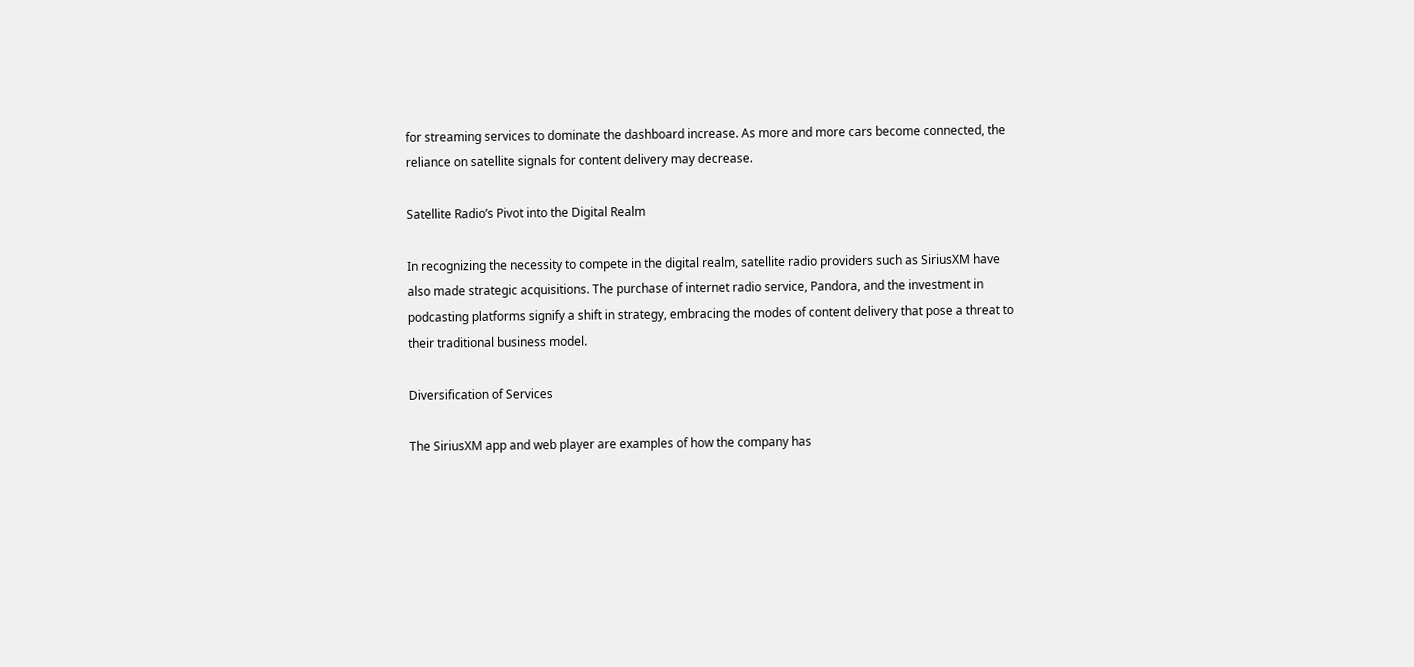for streaming services to dominate the dashboard increase. As more and more cars become connected, the reliance on satellite signals for content delivery may decrease.

Satellite Radio’s Pivot into the Digital Realm

In recognizing the necessity to compete in the digital realm, satellite radio providers such as SiriusXM have also made strategic acquisitions. The purchase of internet radio service, Pandora, and the investment in podcasting platforms signify a shift in strategy, embracing the modes of content delivery that pose a threat to their traditional business model.

Diversification of Services

The SiriusXM app and web player are examples of how the company has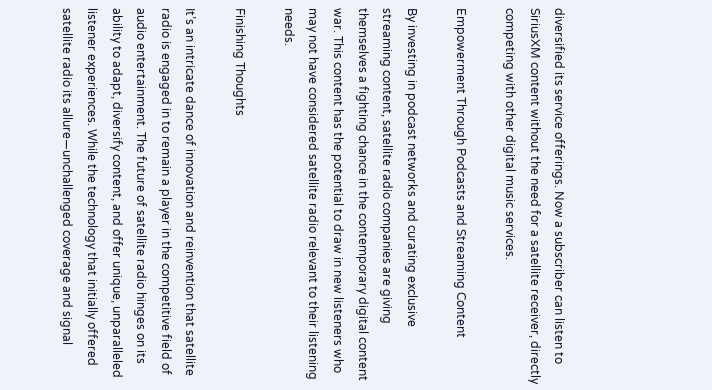diversified its service offerings. Now a subscriber can listen to SiriusXM content without the need for a satellite receiver, directly competing with other digital music services.

Empowerment Through Podcasts and Streaming Content

By investing in podcast networks and curating exclusive streaming content, satellite radio companies are giving themselves a fighting chance in the contemporary digital content war. This content has the potential to draw in new listeners who may not have considered satellite radio relevant to their listening needs.

Finishing Thoughts

It’s an intricate dance of innovation and reinvention that satellite radio is engaged in to remain a player in the competitive field of audio entertainment. The future of satellite radio hinges on its ability to adapt, diversify content, and offer unique, unparalleled listener experiences. While the technology that initially offered satellite radio its allure—unchallenged coverage and signal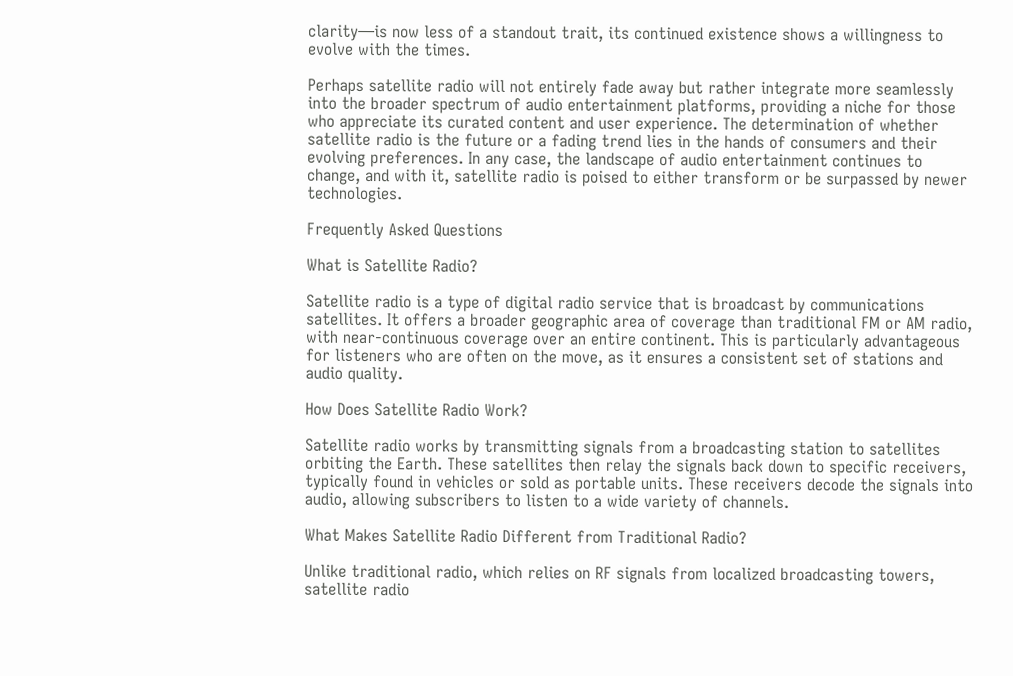clarity—is now less of a standout trait, its continued existence shows a willingness to evolve with the times.

Perhaps satellite radio will not entirely fade away but rather integrate more seamlessly into the broader spectrum of audio entertainment platforms, providing a niche for those who appreciate its curated content and user experience. The determination of whether satellite radio is the future or a fading trend lies in the hands of consumers and their evolving preferences. In any case, the landscape of audio entertainment continues to change, and with it, satellite radio is poised to either transform or be surpassed by newer technologies.

Frequently Asked Questions

What is Satellite Radio?

Satellite radio is a type of digital radio service that is broadcast by communications satellites. It offers a broader geographic area of coverage than traditional FM or AM radio, with near-continuous coverage over an entire continent. This is particularly advantageous for listeners who are often on the move, as it ensures a consistent set of stations and audio quality.

How Does Satellite Radio Work?

Satellite radio works by transmitting signals from a broadcasting station to satellites orbiting the Earth. These satellites then relay the signals back down to specific receivers, typically found in vehicles or sold as portable units. These receivers decode the signals into audio, allowing subscribers to listen to a wide variety of channels.

What Makes Satellite Radio Different from Traditional Radio?

Unlike traditional radio, which relies on RF signals from localized broadcasting towers, satellite radio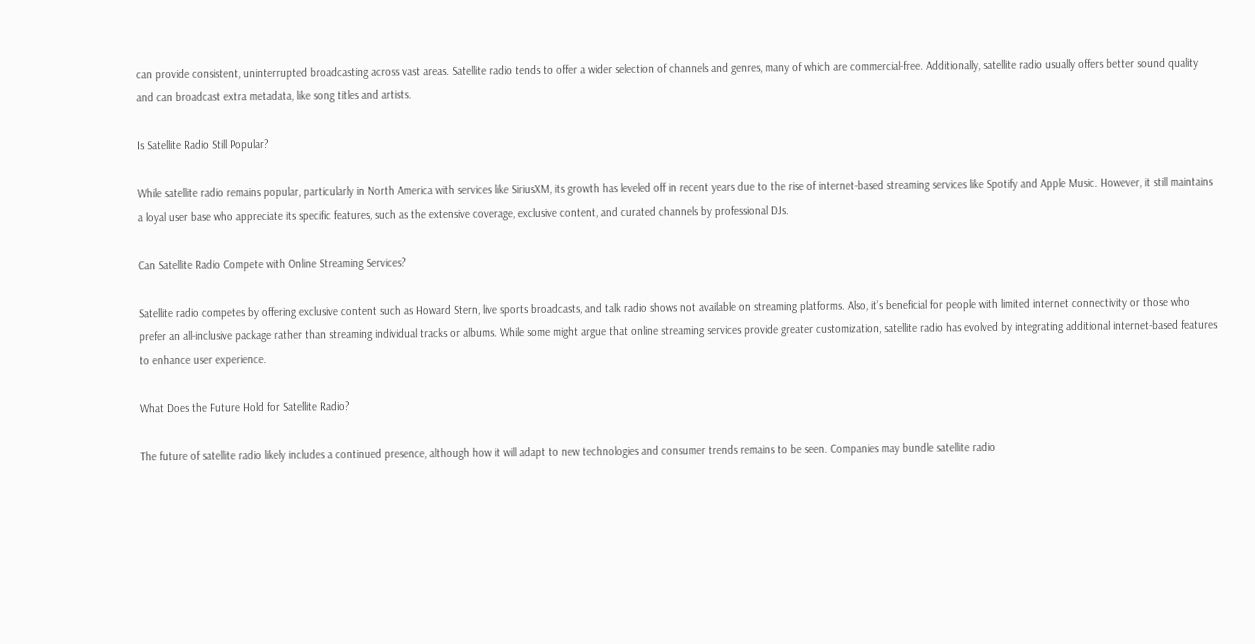can provide consistent, uninterrupted broadcasting across vast areas. Satellite radio tends to offer a wider selection of channels and genres, many of which are commercial-free. Additionally, satellite radio usually offers better sound quality and can broadcast extra metadata, like song titles and artists.

Is Satellite Radio Still Popular?

While satellite radio remains popular, particularly in North America with services like SiriusXM, its growth has leveled off in recent years due to the rise of internet-based streaming services like Spotify and Apple Music. However, it still maintains a loyal user base who appreciate its specific features, such as the extensive coverage, exclusive content, and curated channels by professional DJs.

Can Satellite Radio Compete with Online Streaming Services?

Satellite radio competes by offering exclusive content such as Howard Stern, live sports broadcasts, and talk radio shows not available on streaming platforms. Also, it’s beneficial for people with limited internet connectivity or those who prefer an all-inclusive package rather than streaming individual tracks or albums. While some might argue that online streaming services provide greater customization, satellite radio has evolved by integrating additional internet-based features to enhance user experience.

What Does the Future Hold for Satellite Radio?

The future of satellite radio likely includes a continued presence, although how it will adapt to new technologies and consumer trends remains to be seen. Companies may bundle satellite radio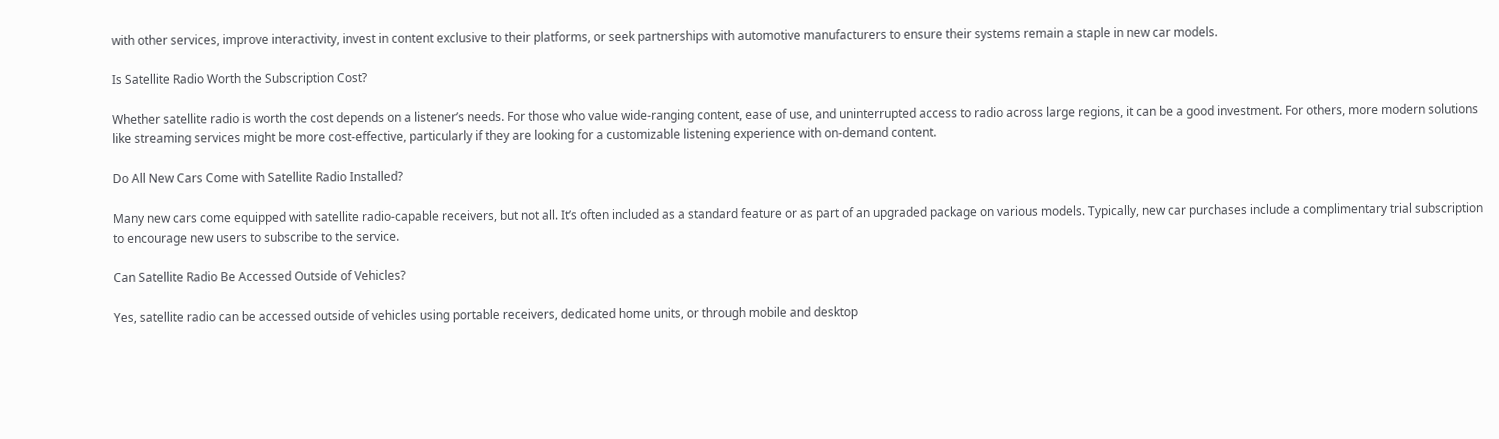with other services, improve interactivity, invest in content exclusive to their platforms, or seek partnerships with automotive manufacturers to ensure their systems remain a staple in new car models.

Is Satellite Radio Worth the Subscription Cost?

Whether satellite radio is worth the cost depends on a listener’s needs. For those who value wide-ranging content, ease of use, and uninterrupted access to radio across large regions, it can be a good investment. For others, more modern solutions like streaming services might be more cost-effective, particularly if they are looking for a customizable listening experience with on-demand content.

Do All New Cars Come with Satellite Radio Installed?

Many new cars come equipped with satellite radio-capable receivers, but not all. It’s often included as a standard feature or as part of an upgraded package on various models. Typically, new car purchases include a complimentary trial subscription to encourage new users to subscribe to the service.

Can Satellite Radio Be Accessed Outside of Vehicles?

Yes, satellite radio can be accessed outside of vehicles using portable receivers, dedicated home units, or through mobile and desktop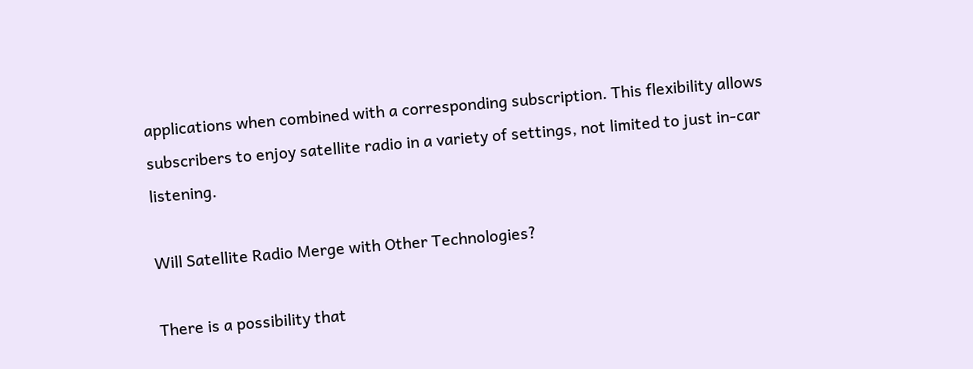applications when combined with a corresponding subscription. This flexibility allows subscribers to enjoy satellite radio in a variety of settings, not limited to just in-car listening.

Will Satellite Radio Merge with Other Technologies?

There is a possibility that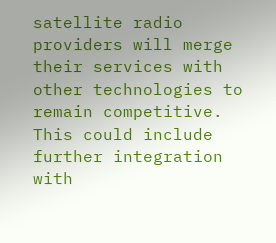satellite radio providers will merge their services with other technologies to remain competitive. This could include further integration with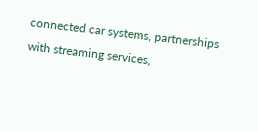connected car systems, partnerships with streaming services,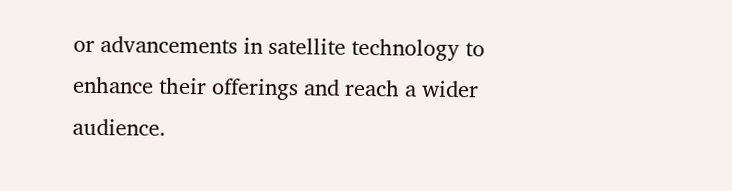or advancements in satellite technology to enhance their offerings and reach a wider audience.